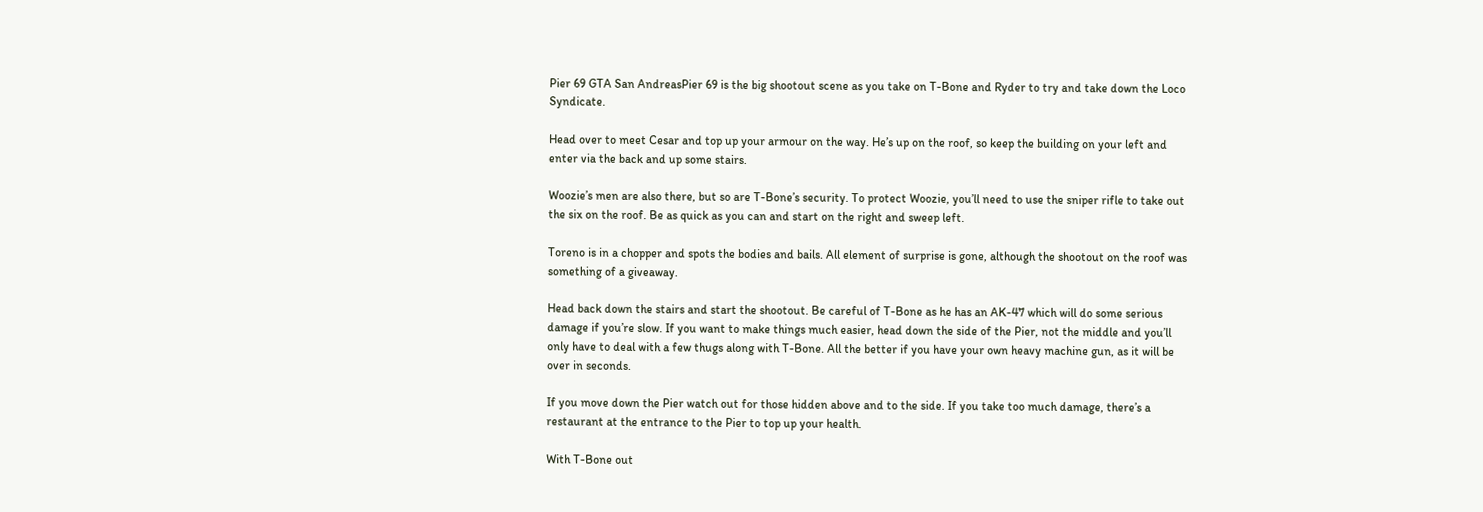Pier 69 GTA San AndreasPier 69 is the big shootout scene as you take on T-Bone and Ryder to try and take down the Loco Syndicate.

Head over to meet Cesar and top up your armour on the way. He’s up on the roof, so keep the building on your left and enter via the back and up some stairs.

Woozie’s men are also there, but so are T-Bone’s security. To protect Woozie, you’ll need to use the sniper rifle to take out the six on the roof. Be as quick as you can and start on the right and sweep left.

Toreno is in a chopper and spots the bodies and bails. All element of surprise is gone, although the shootout on the roof was something of a giveaway.

Head back down the stairs and start the shootout. Be careful of T-Bone as he has an AK-47 which will do some serious damage if you’re slow. If you want to make things much easier, head down the side of the Pier, not the middle and you’ll only have to deal with a few thugs along with T-Bone. All the better if you have your own heavy machine gun, as it will be over in seconds.

If you move down the Pier watch out for those hidden above and to the side. If you take too much damage, there’s a restaurant at the entrance to the Pier to top up your health.

With T-Bone out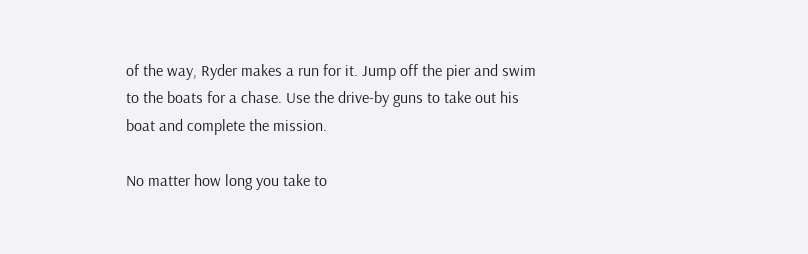of the way, Ryder makes a run for it. Jump off the pier and swim to the boats for a chase. Use the drive-by guns to take out his boat and complete the mission.

No matter how long you take to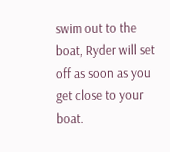swim out to the boat, Ryder will set off as soon as you get close to your boat.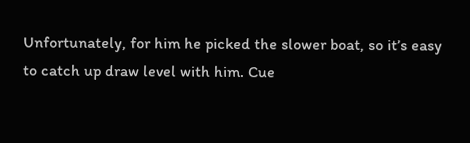Unfortunately, for him he picked the slower boat, so it’s easy to catch up draw level with him. Cue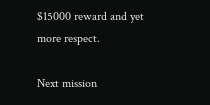$15000 reward and yet more respect.

Next mission